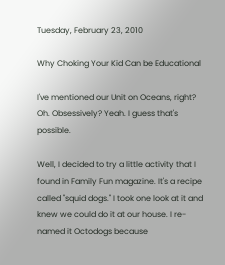Tuesday, February 23, 2010

Why Choking Your Kid Can be Educational

I've mentioned our Unit on Oceans, right? Oh. Obsessively? Yeah. I guess that's possible.

Well, I decided to try a little activity that I found in Family Fun magazine. It's a recipe called "squid dogs." I took one look at it and knew we could do it at our house. I re-named it Octodogs because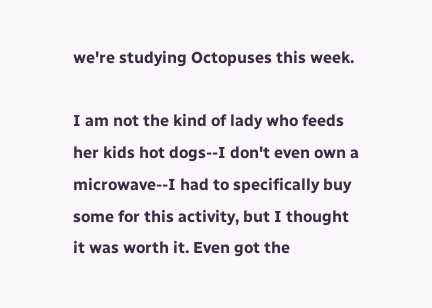we're studying Octopuses this week.

I am not the kind of lady who feeds her kids hot dogs--I don't even own a microwave--I had to specifically buy some for this activity, but I thought it was worth it. Even got the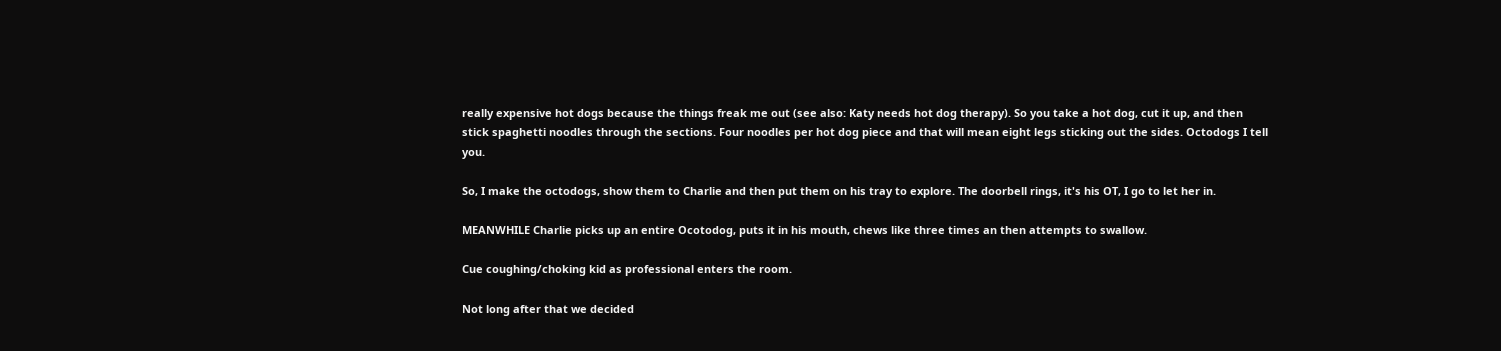really expensive hot dogs because the things freak me out (see also: Katy needs hot dog therapy). So you take a hot dog, cut it up, and then stick spaghetti noodles through the sections. Four noodles per hot dog piece and that will mean eight legs sticking out the sides. Octodogs I tell you.

So, I make the octodogs, show them to Charlie and then put them on his tray to explore. The doorbell rings, it's his OT, I go to let her in.

MEANWHILE Charlie picks up an entire Ocotodog, puts it in his mouth, chews like three times an then attempts to swallow.

Cue coughing/choking kid as professional enters the room.

Not long after that we decided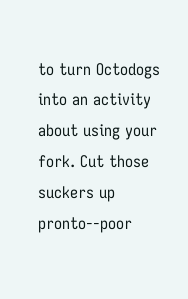to turn Octodogs into an activity about using your fork. Cut those suckers up pronto--poor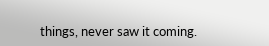things, never saw it coming.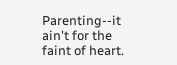Parenting--it ain't for the faint of heart.